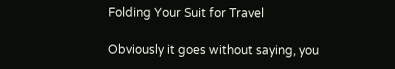Folding Your Suit for Travel

Obviously it goes without saying, you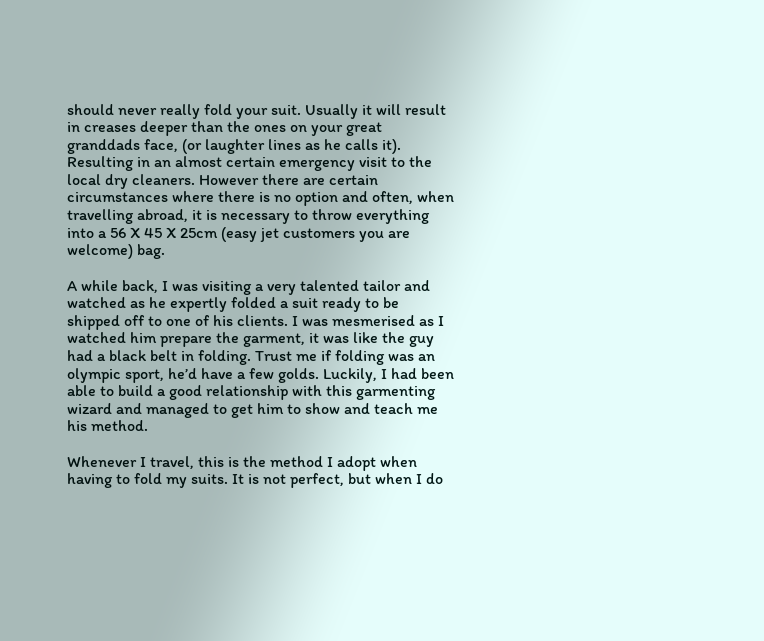should never really fold your suit. Usually it will result in creases deeper than the ones on your great granddads face, (or laughter lines as he calls it). Resulting in an almost certain emergency visit to the local dry cleaners. However there are certain circumstances where there is no option and often, when travelling abroad, it is necessary to throw everything into a 56 X 45 X 25cm (easy jet customers you are welcome) bag.

A while back, I was visiting a very talented tailor and watched as he expertly folded a suit ready to be shipped off to one of his clients. I was mesmerised as I watched him prepare the garment, it was like the guy had a black belt in folding. Trust me if folding was an olympic sport, he’d have a few golds. Luckily, I had been able to build a good relationship with this garmenting wizard and managed to get him to show and teach me his method.

Whenever I travel, this is the method I adopt when having to fold my suits. It is not perfect, but when I do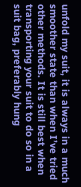unfold my suit, it is always in a much smoother state than when I’ve tried other methods. It is still best when transporting your suit to do so in a suit bag, preferably hung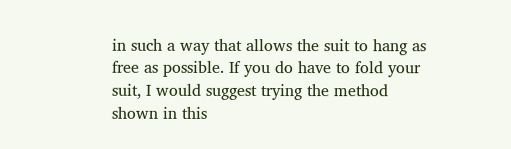in such a way that allows the suit to hang as free as possible. If you do have to fold your suit, I would suggest trying the method shown in this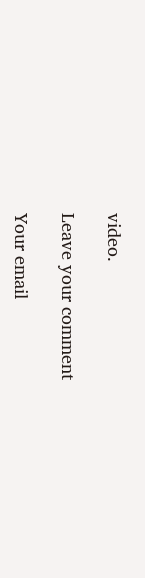video.

Leave your comment

Your email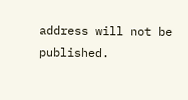address will not be published.